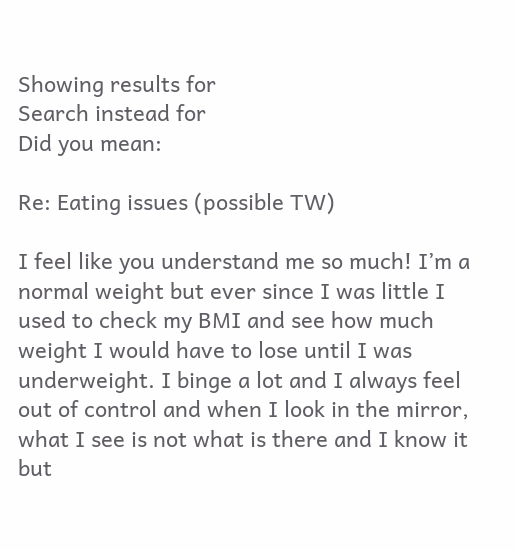Showing results for
Search instead for
Did you mean:

Re: Eating issues (possible TW)

I feel like you understand me so much! I’m a normal weight but ever since I was little I used to check my BMI and see how much weight I would have to lose until I was underweight. I binge a lot and I always feel out of control and when I look in the mirror, what I see is not what is there and I know it but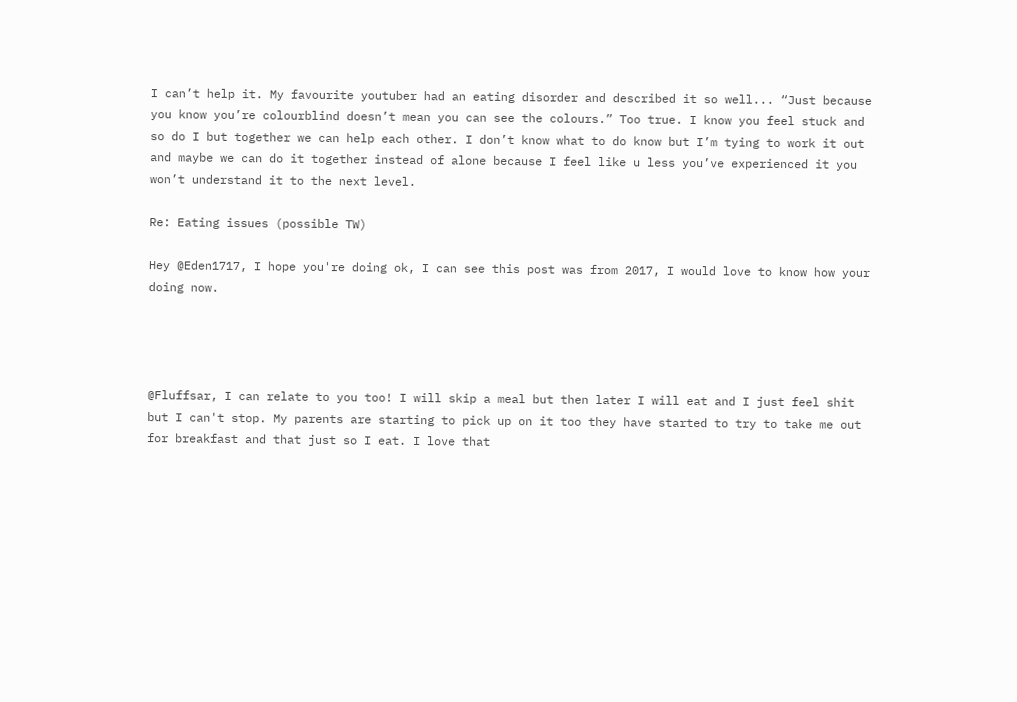I can’t help it. My favourite youtuber had an eating disorder and described it so well... “Just because you know you’re colourblind doesn’t mean you can see the colours.” Too true. I know you feel stuck and so do I but together we can help each other. I don’t know what to do know but I’m tying to work it out and maybe we can do it together instead of alone because I feel like u less you’ve experienced it you won’t understand it to the next level.

Re: Eating issues (possible TW)

Hey @Eden1717, I hope you're doing ok, I can see this post was from 2017, I would love to know how your doing now.




@Fluffsar, I can relate to you too! I will skip a meal but then later I will eat and I just feel shit but I can't stop. My parents are starting to pick up on it too they have started to try to take me out for breakfast and that just so I eat. I love that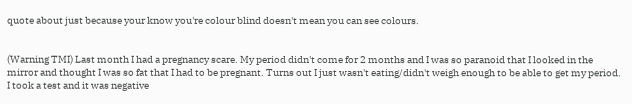quote about just because your know you're colour blind doesn't mean you can see colours.


(Warning TMI) Last month I had a pregnancy scare. My period didn't come for 2 months and I was so paranoid that I looked in the mirror and thought I was so fat that I had to be pregnant. Turns out I just wasn't eating/didn't weigh enough to be able to get my period. I took a test and it was negative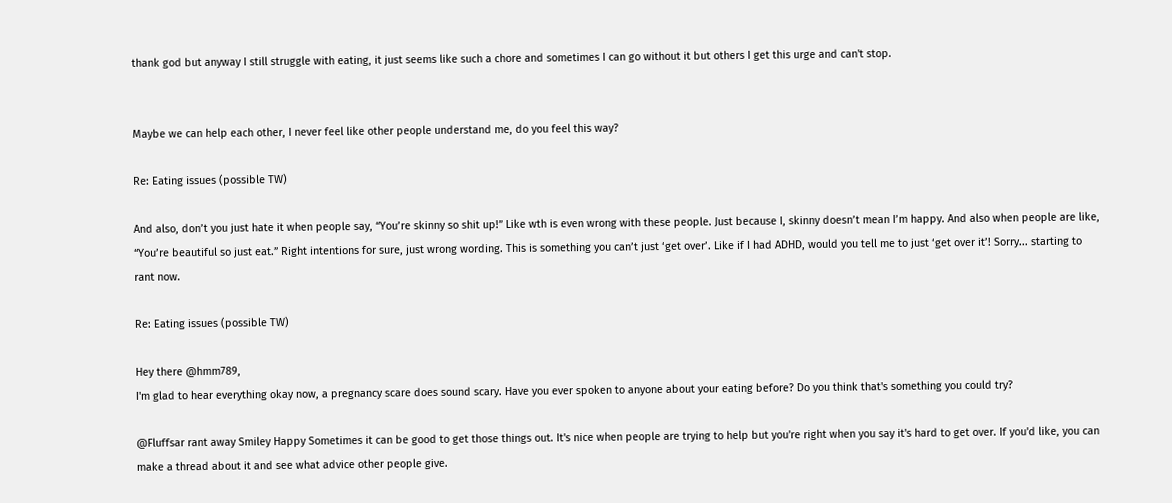thank god but anyway I still struggle with eating, it just seems like such a chore and sometimes I can go without it but others I get this urge and can't stop.


Maybe we can help each other, I never feel like other people understand me, do you feel this way?

Re: Eating issues (possible TW)

And also, don’t you just hate it when people say, “You’re skinny so shit up!” Like wth is even wrong with these people. Just because I, skinny doesn’t mean I’m happy. And also when people are like, “You’re beautiful so just eat.” Right intentions for sure, just wrong wording. This is something you can’t just ‘get over’. Like if I had ADHD, would you tell me to just ‘get over it’! Sorry... starting to rant now.

Re: Eating issues (possible TW)

Hey there @hmm789,
I'm glad to hear everything okay now, a pregnancy scare does sound scary. Have you ever spoken to anyone about your eating before? Do you think that's something you could try?

@Fluffsar rant away Smiley Happy Sometimes it can be good to get those things out. It's nice when people are trying to help but you're right when you say it's hard to get over. If you'd like, you can make a thread about it and see what advice other people give.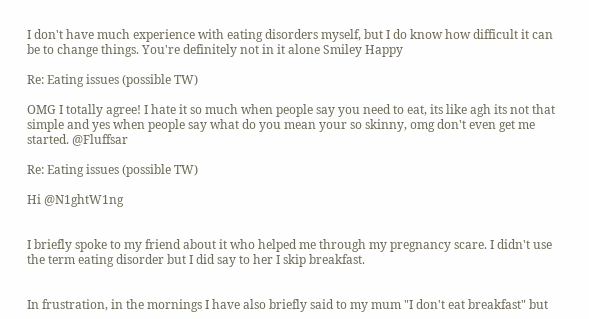I don't have much experience with eating disorders myself, but I do know how difficult it can be to change things. You're definitely not in it alone Smiley Happy

Re: Eating issues (possible TW)

OMG I totally agree! I hate it so much when people say you need to eat, its like agh its not that simple and yes when people say what do you mean your so skinny, omg don't even get me started. @Fluffsar

Re: Eating issues (possible TW)

Hi @N1ghtW1ng


I briefly spoke to my friend about it who helped me through my pregnancy scare. I didn't use the term eating disorder but I did say to her I skip breakfast.


In frustration, in the mornings I have also briefly said to my mum "I don't eat breakfast" but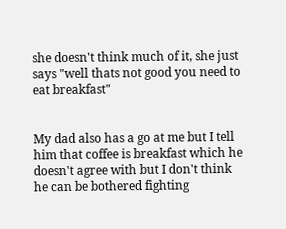she doesn't think much of it, she just says "well thats not good you need to eat breakfast"


My dad also has a go at me but I tell him that coffee is breakfast which he doesn't agree with but I don't think he can be bothered fighting